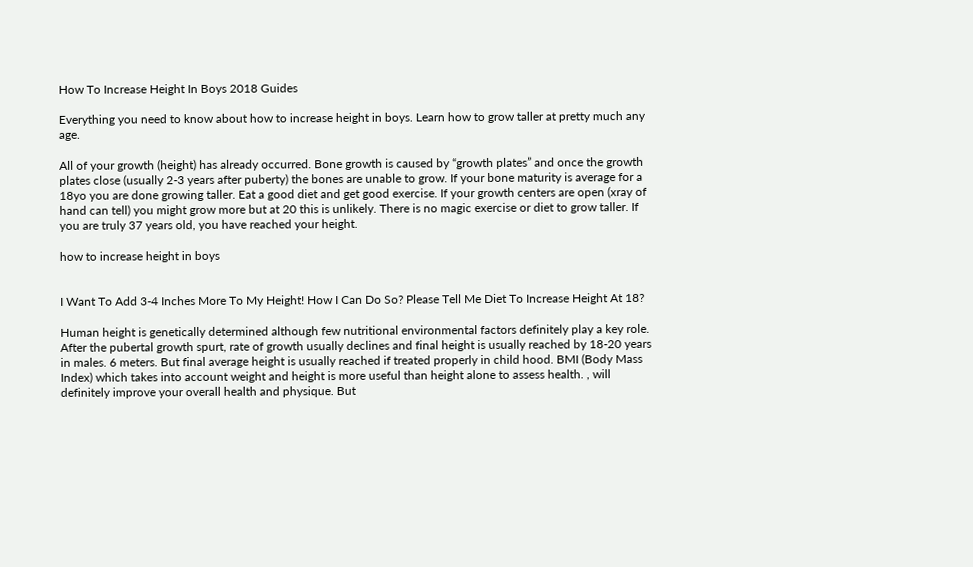How To Increase Height In Boys 2018 Guides

Everything you need to know about how to increase height in boys. Learn how to grow taller at pretty much any age.

All of your growth (height) has already occurred. Bone growth is caused by “growth plates” and once the growth plates close (usually 2-3 years after puberty) the bones are unable to grow. If your bone maturity is average for a 18yo you are done growing taller. Eat a good diet and get good exercise. If your growth centers are open (xray of hand can tell) you might grow more but at 20 this is unlikely. There is no magic exercise or diet to grow taller. If you are truly 37 years old, you have reached your height.

how to increase height in boys


I Want To Add 3-4 Inches More To My Height! How I Can Do So? Please Tell Me Diet To Increase Height At 18?

Human height is genetically determined although few nutritional environmental factors definitely play a key role. After the pubertal growth spurt, rate of growth usually declines and final height is usually reached by 18-20 years in males. 6 meters. But final average height is usually reached if treated properly in child hood. BMI (Body Mass Index) which takes into account weight and height is more useful than height alone to assess health. , will definitely improve your overall health and physique. But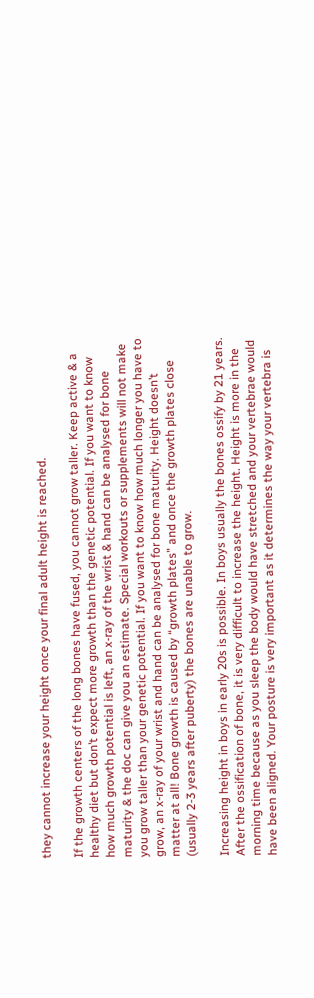they cannot increase your height once your final adult height is reached.

If the growth centers of the long bones have fused, you cannot grow taller. Keep active & a healthy diet but don’t expect more growth than the genetic potential. If you want to know how much growth potential is left, an x-ray of the wrist & hand can be analysed for bone maturity & the doc can give you an estimate. Special workouts or supplements will not make you grow taller than your genetic potential. If you want to know how much longer you have to grow, an x-ray of your wrist and hand can be analysed for bone maturity. Height doesn’t matter at all! Bone growth is caused by “growth plates” and once the growth plates close (usually 2-3 years after puberty) the bones are unable to grow.

Increasing height in boys in early 20s is possible. In boys usually the bones ossify by 21 years. After the ossification of bone, it is very difficult to increase the height. Height is more in the morning time because as you sleep the body would have stretched and your vertebrae would have been aligned. Your posture is very important as it determines the way your vertebra is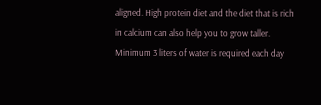aligned. High protein diet and the diet that is rich in calcium can also help you to grow taller. Minimum 3 liters of water is required each day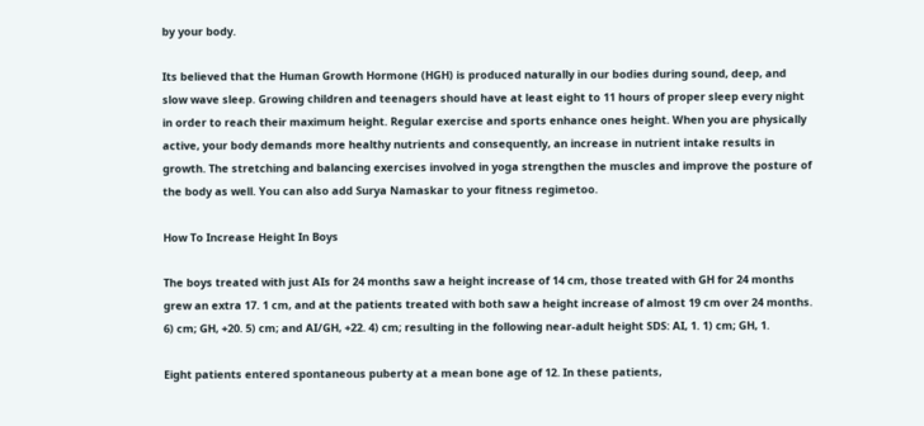by your body.

Its believed that the Human Growth Hormone (HGH) is produced naturally in our bodies during sound, deep, and slow wave sleep. Growing children and teenagers should have at least eight to 11 hours of proper sleep every night in order to reach their maximum height. Regular exercise and sports enhance ones height. When you are physically active, your body demands more healthy nutrients and consequently, an increase in nutrient intake results in growth. The stretching and balancing exercises involved in yoga strengthen the muscles and improve the posture of the body as well. You can also add Surya Namaskar to your fitness regimetoo.

How To Increase Height In Boys

The boys treated with just AIs for 24 months saw a height increase of 14 cm, those treated with GH for 24 months grew an extra 17. 1 cm, and at the patients treated with both saw a height increase of almost 19 cm over 24 months. 6) cm; GH, +20. 5) cm; and AI/GH, +22. 4) cm; resulting in the following near-adult height SDS: AI, 1. 1) cm; GH, 1.

Eight patients entered spontaneous puberty at a mean bone age of 12. In these patients,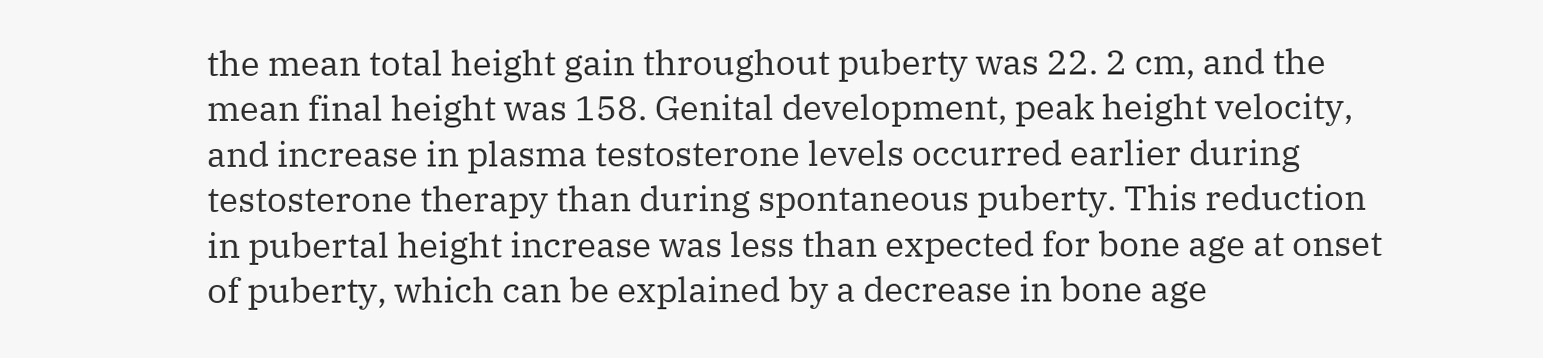the mean total height gain throughout puberty was 22. 2 cm, and the mean final height was 158. Genital development, peak height velocity, and increase in plasma testosterone levels occurred earlier during testosterone therapy than during spontaneous puberty. This reduction in pubertal height increase was less than expected for bone age at onset of puberty, which can be explained by a decrease in bone age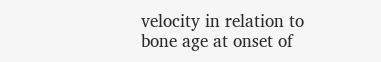velocity in relation to bone age at onset of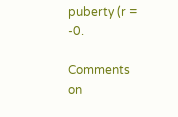puberty (r = -0.

Comments on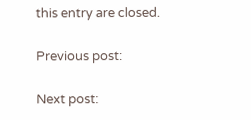this entry are closed.

Previous post:

Next post: